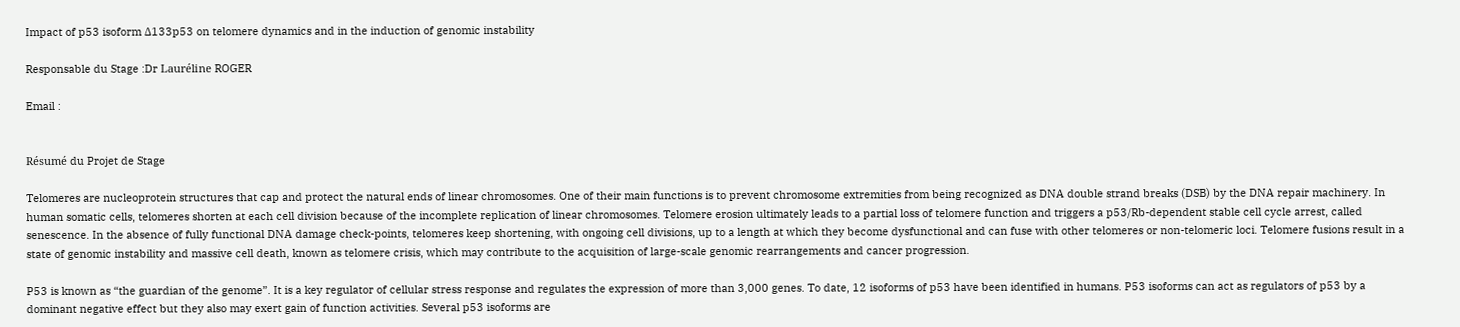Impact of p53 isoform ∆133p53 on telomere dynamics and in the induction of genomic instability

Responsable du Stage :Dr Lauréline ROGER

Email :


Résumé du Projet de Stage

Telomeres are nucleoprotein structures that cap and protect the natural ends of linear chromosomes. One of their main functions is to prevent chromosome extremities from being recognized as DNA double strand breaks (DSB) by the DNA repair machinery. In human somatic cells, telomeres shorten at each cell division because of the incomplete replication of linear chromosomes. Telomere erosion ultimately leads to a partial loss of telomere function and triggers a p53/Rb-dependent stable cell cycle arrest, called senescence. In the absence of fully functional DNA damage check-points, telomeres keep shortening, with ongoing cell divisions, up to a length at which they become dysfunctional and can fuse with other telomeres or non-telomeric loci. Telomere fusions result in a state of genomic instability and massive cell death, known as telomere crisis, which may contribute to the acquisition of large-scale genomic rearrangements and cancer progression.

P53 is known as “the guardian of the genome”. It is a key regulator of cellular stress response and regulates the expression of more than 3,000 genes. To date, 12 isoforms of p53 have been identified in humans. P53 isoforms can act as regulators of p53 by a dominant negative effect but they also may exert gain of function activities. Several p53 isoforms are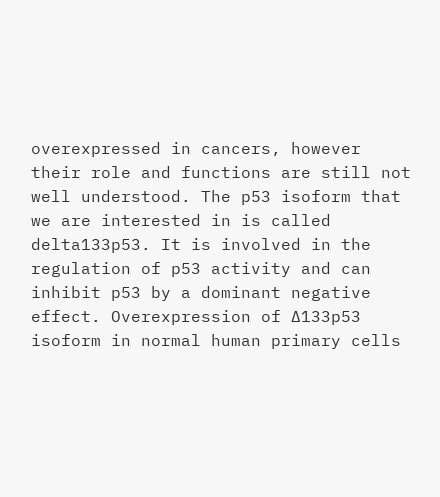overexpressed in cancers, however their role and functions are still not well understood. The p53 isoform that we are interested in is called delta133p53. It is involved in the regulation of p53 activity and can inhibit p53 by a dominant negative effect. Overexpression of ∆133p53 isoform in normal human primary cells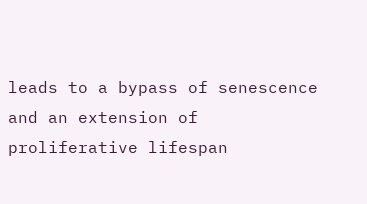leads to a bypass of senescence and an extension of proliferative lifespan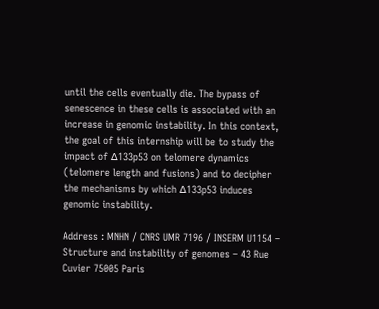until the cells eventually die. The bypass of senescence in these cells is associated with an increase in genomic instability. In this context, the goal of this internship will be to study the impact of ∆133p53 on telomere dynamics (telomere length and fusions) and to decipher the mechanisms by which ∆133p53 induces genomic instability.

Address : MNHN / CNRS UMR 7196 / INSERM U1154 – Structure and instability of genomes – 43 Rue Cuvier 75005 Paris